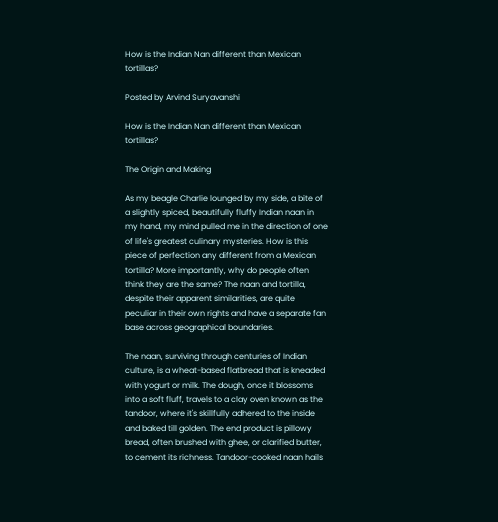How is the Indian Nan different than Mexican tortillas?

Posted by Arvind Suryavanshi

How is the Indian Nan different than Mexican tortillas?

The Origin and Making

As my beagle Charlie lounged by my side, a bite of a slightly spiced, beautifully fluffy Indian naan in my hand, my mind pulled me in the direction of one of life's greatest culinary mysteries. How is this piece of perfection any different from a Mexican tortilla? More importantly, why do people often think they are the same? The naan and tortilla, despite their apparent similarities, are quite peculiar in their own rights and have a separate fan base across geographical boundaries.

The naan, surviving through centuries of Indian culture, is a wheat-based flatbread that is kneaded with yogurt or milk. The dough, once it blossoms into a soft fluff, travels to a clay oven known as the tandoor, where it's skillfully adhered to the inside and baked till golden. The end product is pillowy bread, often brushed with ghee, or clarified butter, to cement its richness. Tandoor-cooked naan hails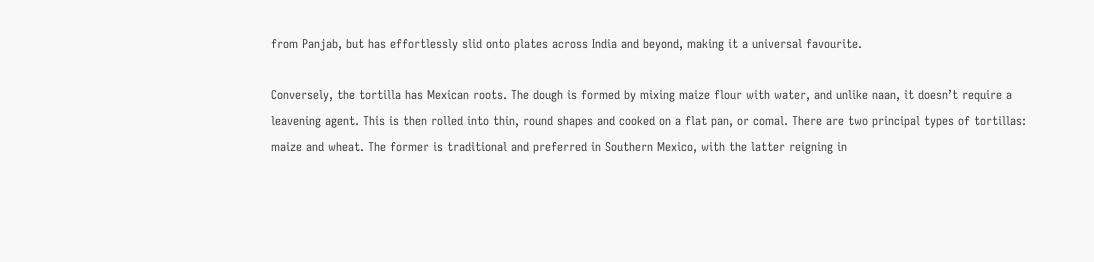from Panjab, but has effortlessly slid onto plates across India and beyond, making it a universal favourite.

Conversely, the tortilla has Mexican roots. The dough is formed by mixing maize flour with water, and unlike naan, it doesn’t require a leavening agent. This is then rolled into thin, round shapes and cooked on a flat pan, or comal. There are two principal types of tortillas: maize and wheat. The former is traditional and preferred in Southern Mexico, with the latter reigning in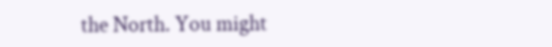the North. You might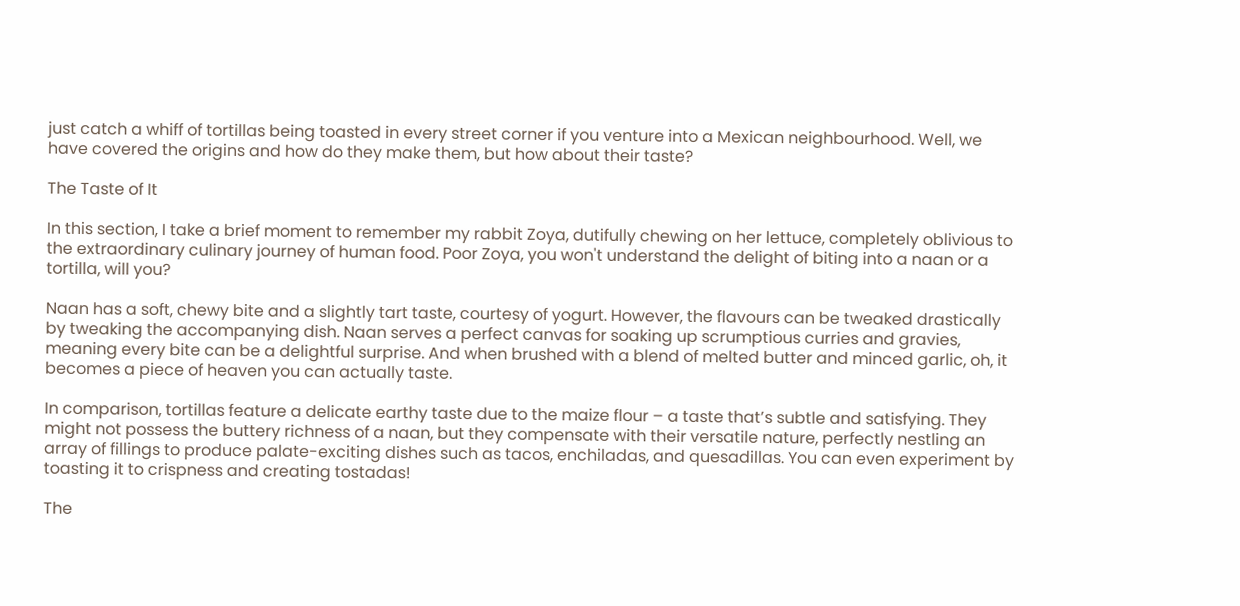just catch a whiff of tortillas being toasted in every street corner if you venture into a Mexican neighbourhood. Well, we have covered the origins and how do they make them, but how about their taste?

The Taste of It

In this section, I take a brief moment to remember my rabbit Zoya, dutifully chewing on her lettuce, completely oblivious to the extraordinary culinary journey of human food. Poor Zoya, you won't understand the delight of biting into a naan or a tortilla, will you?

Naan has a soft, chewy bite and a slightly tart taste, courtesy of yogurt. However, the flavours can be tweaked drastically by tweaking the accompanying dish. Naan serves a perfect canvas for soaking up scrumptious curries and gravies, meaning every bite can be a delightful surprise. And when brushed with a blend of melted butter and minced garlic, oh, it becomes a piece of heaven you can actually taste.

In comparison, tortillas feature a delicate earthy taste due to the maize flour – a taste that’s subtle and satisfying. They might not possess the buttery richness of a naan, but they compensate with their versatile nature, perfectly nestling an array of fillings to produce palate-exciting dishes such as tacos, enchiladas, and quesadillas. You can even experiment by toasting it to crispness and creating tostadas!

The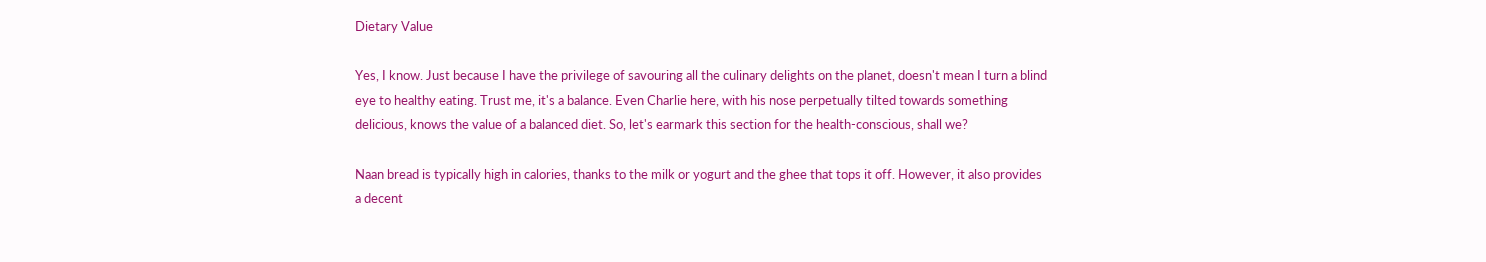Dietary Value

Yes, I know. Just because I have the privilege of savouring all the culinary delights on the planet, doesn't mean I turn a blind eye to healthy eating. Trust me, it's a balance. Even Charlie here, with his nose perpetually tilted towards something delicious, knows the value of a balanced diet. So, let's earmark this section for the health-conscious, shall we?

Naan bread is typically high in calories, thanks to the milk or yogurt and the ghee that tops it off. However, it also provides a decent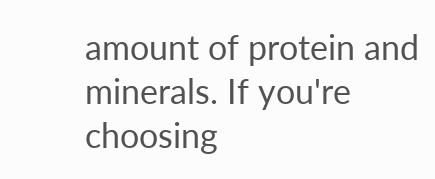amount of protein and minerals. If you're choosing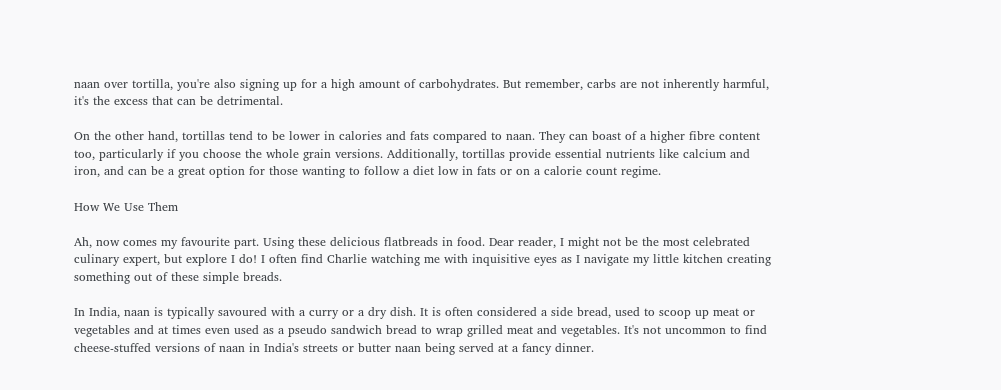naan over tortilla, you're also signing up for a high amount of carbohydrates. But remember, carbs are not inherently harmful, it's the excess that can be detrimental.

On the other hand, tortillas tend to be lower in calories and fats compared to naan. They can boast of a higher fibre content too, particularly if you choose the whole grain versions. Additionally, tortillas provide essential nutrients like calcium and iron, and can be a great option for those wanting to follow a diet low in fats or on a calorie count regime.

How We Use Them

Ah, now comes my favourite part. Using these delicious flatbreads in food. Dear reader, I might not be the most celebrated culinary expert, but explore I do! I often find Charlie watching me with inquisitive eyes as I navigate my little kitchen creating something out of these simple breads.

In India, naan is typically savoured with a curry or a dry dish. It is often considered a side bread, used to scoop up meat or vegetables and at times even used as a pseudo sandwich bread to wrap grilled meat and vegetables. It's not uncommon to find cheese-stuffed versions of naan in India's streets or butter naan being served at a fancy dinner.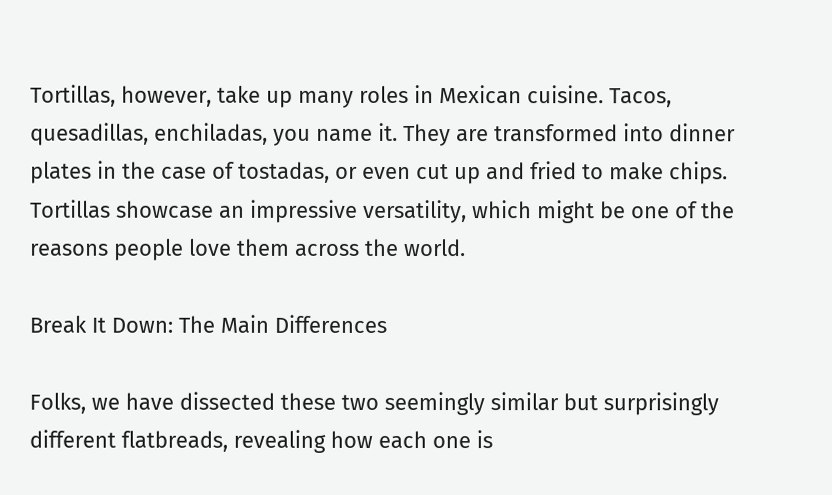Tortillas, however, take up many roles in Mexican cuisine. Tacos, quesadillas, enchiladas, you name it. They are transformed into dinner plates in the case of tostadas, or even cut up and fried to make chips. Tortillas showcase an impressive versatility, which might be one of the reasons people love them across the world.

Break It Down: The Main Differences

Folks, we have dissected these two seemingly similar but surprisingly different flatbreads, revealing how each one is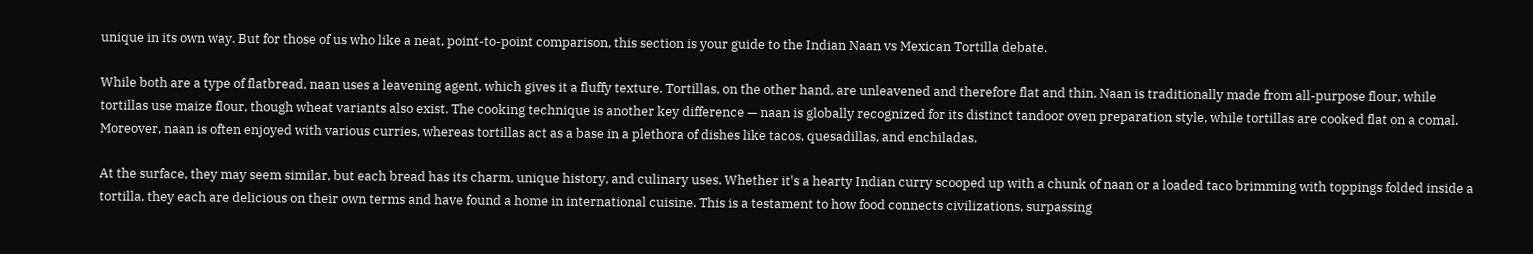unique in its own way. But for those of us who like a neat, point-to-point comparison, this section is your guide to the Indian Naan vs Mexican Tortilla debate.

While both are a type of flatbread, naan uses a leavening agent, which gives it a fluffy texture. Tortillas, on the other hand, are unleavened and therefore flat and thin. Naan is traditionally made from all-purpose flour, while tortillas use maize flour, though wheat variants also exist. The cooking technique is another key difference — naan is globally recognized for its distinct tandoor oven preparation style, while tortillas are cooked flat on a comal. Moreover, naan is often enjoyed with various curries, whereas tortillas act as a base in a plethora of dishes like tacos, quesadillas, and enchiladas.

At the surface, they may seem similar, but each bread has its charm, unique history, and culinary uses. Whether it's a hearty Indian curry scooped up with a chunk of naan or a loaded taco brimming with toppings folded inside a tortilla, they each are delicious on their own terms and have found a home in international cuisine. This is a testament to how food connects civilizations, surpassing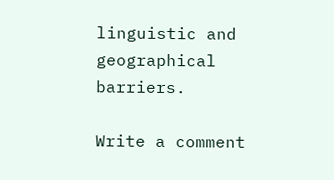linguistic and geographical barriers.

Write a comment